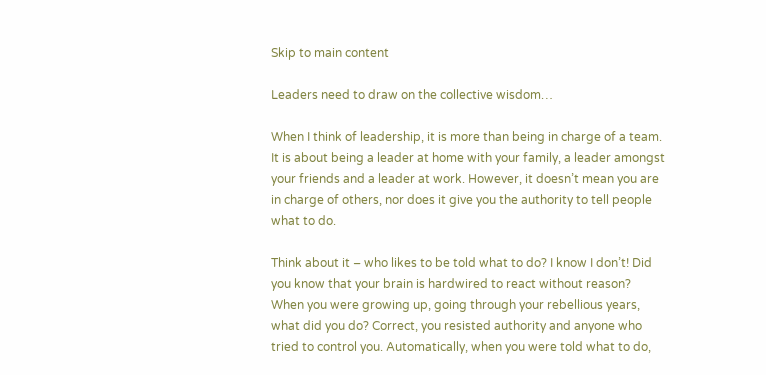Skip to main content

Leaders need to draw on the collective wisdom…

When I think of leadership, it is more than being in charge of a team. It is about being a leader at home with your family, a leader amongst your friends and a leader at work. However, it doesn’t mean you are in charge of others, nor does it give you the authority to tell people what to do.

Think about it – who likes to be told what to do? I know I don’t! Did you know that your brain is hardwired to react without reason? When you were growing up, going through your rebellious years, what did you do? Correct, you resisted authority and anyone who tried to control you. Automatically, when you were told what to do,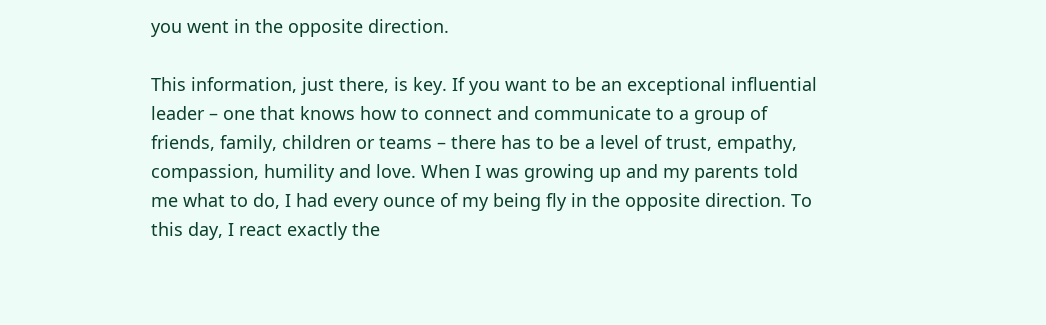you went in the opposite direction.

This information, just there, is key. If you want to be an exceptional influential leader – one that knows how to connect and communicate to a group of friends, family, children or teams – there has to be a level of trust, empathy, compassion, humility and love. When I was growing up and my parents told me what to do, I had every ounce of my being fly in the opposite direction. To this day, I react exactly the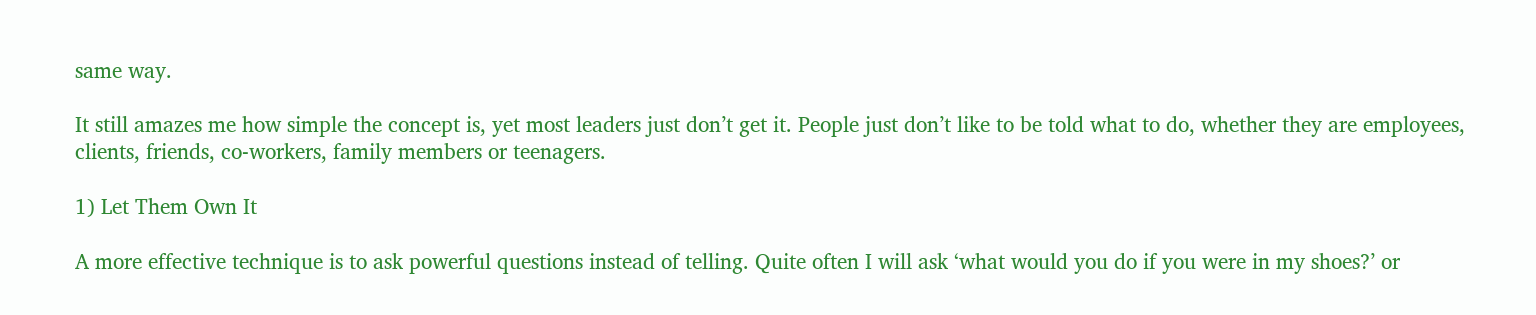same way.

It still amazes me how simple the concept is, yet most leaders just don’t get it. People just don’t like to be told what to do, whether they are employees, clients, friends, co-workers, family members or teenagers.

1) Let Them Own It

A more effective technique is to ask powerful questions instead of telling. Quite often I will ask ‘what would you do if you were in my shoes?’ or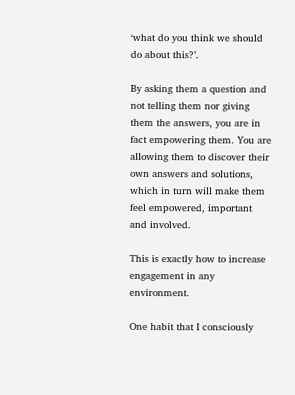‘what do you think we should do about this?’.

By asking them a question and not telling them nor giving them the answers, you are in fact empowering them. You are allowing them to discover their own answers and solutions, which in turn will make them feel empowered, important and involved.

This is exactly how to increase engagement in any environment.

One habit that I consciously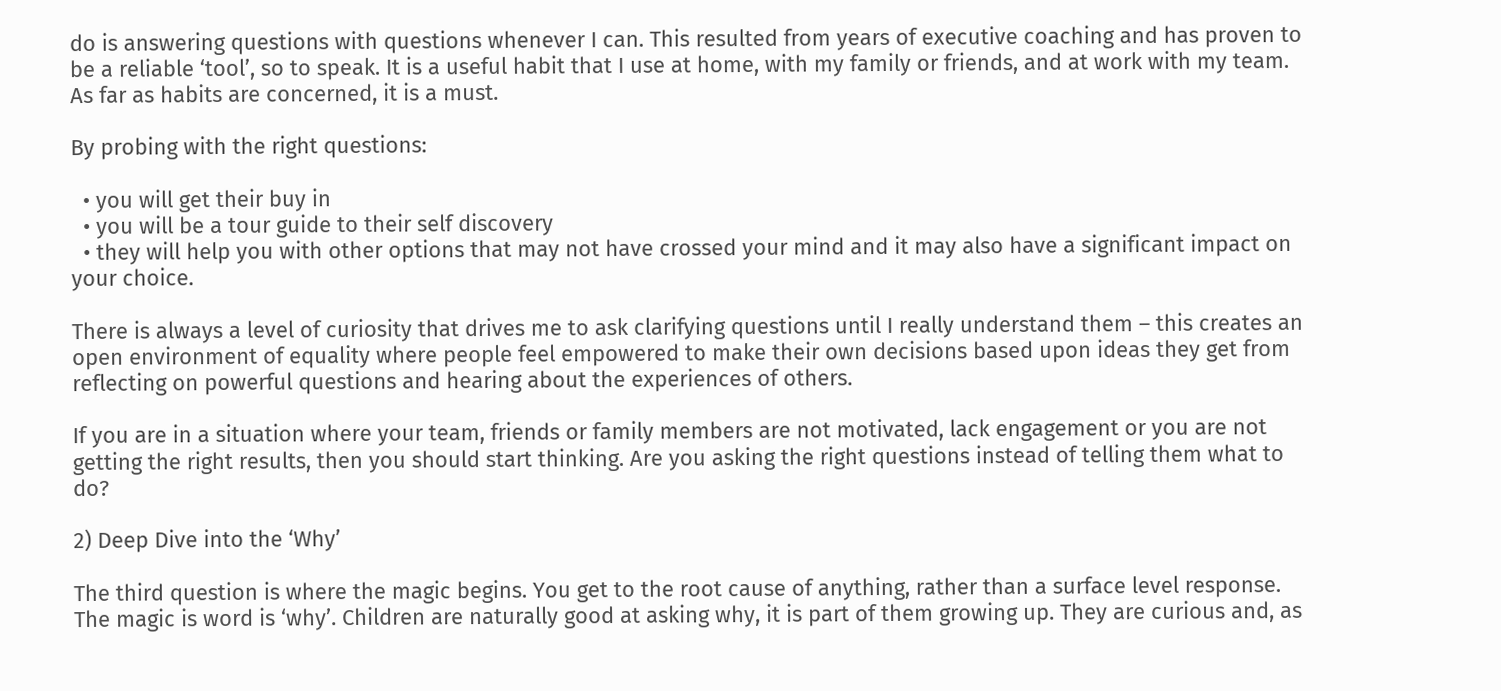do is answering questions with questions whenever I can. This resulted from years of executive coaching and has proven to be a reliable ‘tool’, so to speak. It is a useful habit that I use at home, with my family or friends, and at work with my team. As far as habits are concerned, it is a must.

By probing with the right questions:

  • you will get their buy in
  • you will be a tour guide to their self discovery
  • they will help you with other options that may not have crossed your mind and it may also have a significant impact on your choice.

There is always a level of curiosity that drives me to ask clarifying questions until I really understand them – this creates an open environment of equality where people feel empowered to make their own decisions based upon ideas they get from reflecting on powerful questions and hearing about the experiences of others.

If you are in a situation where your team, friends or family members are not motivated, lack engagement or you are not getting the right results, then you should start thinking. Are you asking the right questions instead of telling them what to do?

2) Deep Dive into the ‘Why’

The third question is where the magic begins. You get to the root cause of anything, rather than a surface level response. The magic is word is ‘why’. Children are naturally good at asking why, it is part of them growing up. They are curious and, as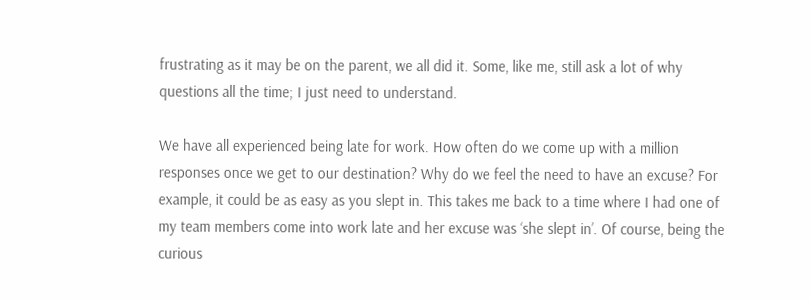frustrating as it may be on the parent, we all did it. Some, like me, still ask a lot of why questions all the time; I just need to understand.

We have all experienced being late for work. How often do we come up with a million responses once we get to our destination? Why do we feel the need to have an excuse? For example, it could be as easy as you slept in. This takes me back to a time where I had one of my team members come into work late and her excuse was ‘she slept in’. Of course, being the curious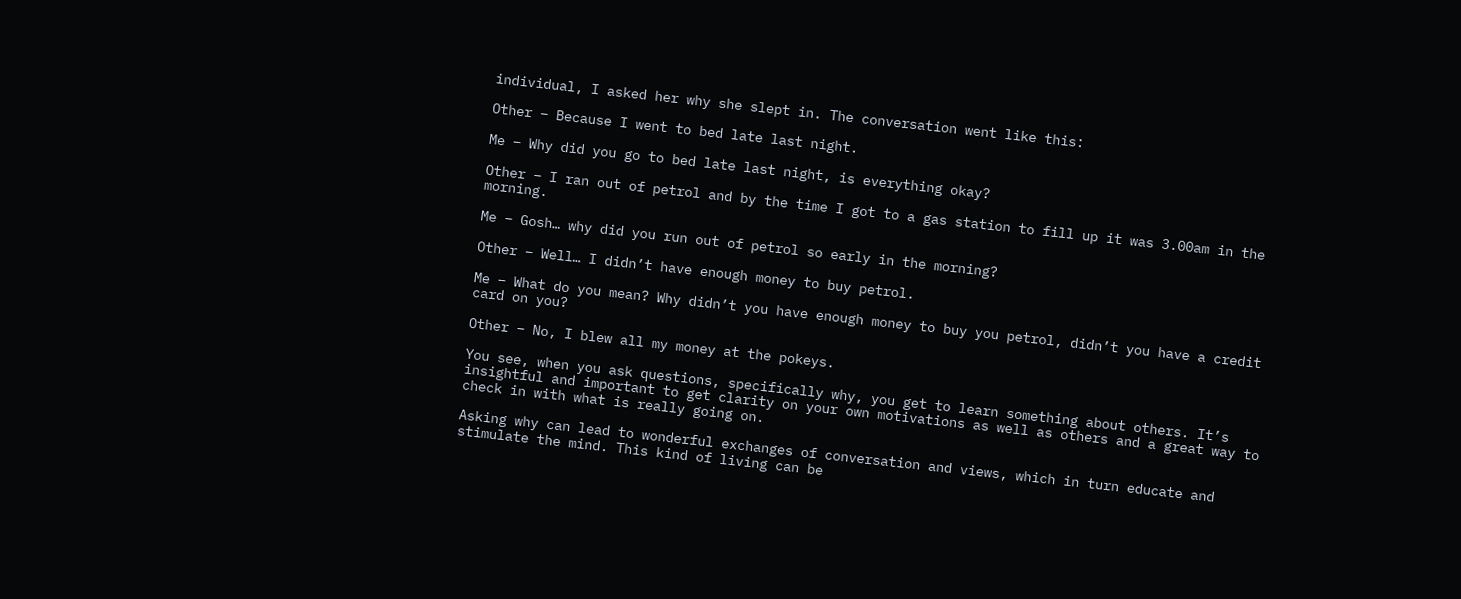individual, I asked her why she slept in. The conversation went like this:

Other – Because I went to bed late last night.

Me – Why did you go to bed late last night, is everything okay?

Other – I ran out of petrol and by the time I got to a gas station to fill up it was 3.00am in the morning.

Me – Gosh… why did you run out of petrol so early in the morning?

Other – Well… I didn’t have enough money to buy petrol.

Me – What do you mean? Why didn’t you have enough money to buy you petrol, didn’t you have a credit card on you?

Other – No, I blew all my money at the pokeys.

You see, when you ask questions, specifically why, you get to learn something about others. It’s insightful and important to get clarity on your own motivations as well as others and a great way to check in with what is really going on.

Asking why can lead to wonderful exchanges of conversation and views, which in turn educate and stimulate the mind. This kind of living can be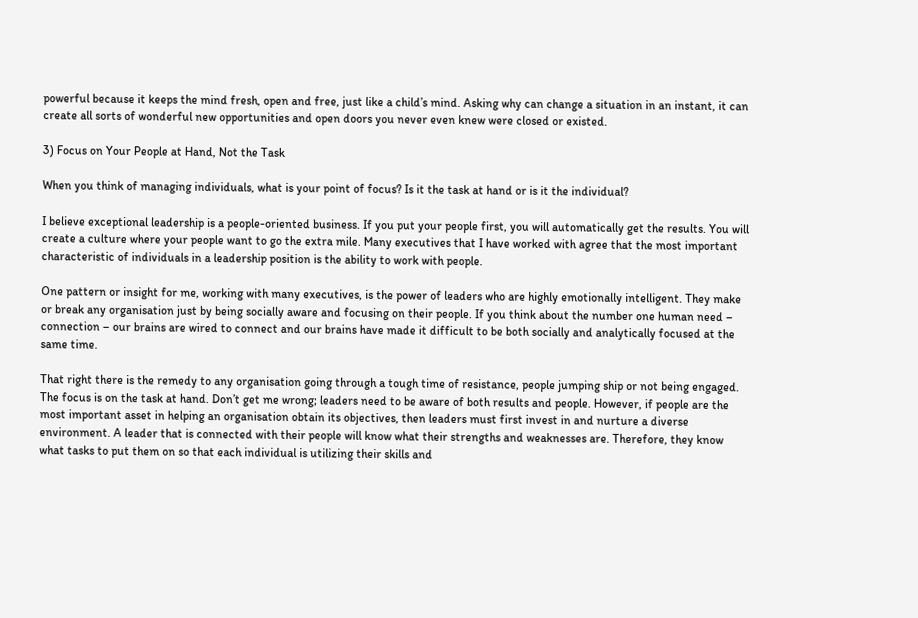powerful because it keeps the mind fresh, open and free, just like a child’s mind. Asking why can change a situation in an instant, it can create all sorts of wonderful new opportunities and open doors you never even knew were closed or existed.

3) Focus on Your People at Hand, Not the Task

When you think of managing individuals, what is your point of focus? Is it the task at hand or is it the individual?

I believe exceptional leadership is a people-oriented business. If you put your people first, you will automatically get the results. You will create a culture where your people want to go the extra mile. Many executives that I have worked with agree that the most important characteristic of individuals in a leadership position is the ability to work with people.

One pattern or insight for me, working with many executives, is the power of leaders who are highly emotionally intelligent. They make or break any organisation just by being socially aware and focusing on their people. If you think about the number one human need – connection – our brains are wired to connect and our brains have made it difficult to be both socially and analytically focused at the same time.

That right there is the remedy to any organisation going through a tough time of resistance, people jumping ship or not being engaged. The focus is on the task at hand. Don’t get me wrong; leaders need to be aware of both results and people. However, if people are the most important asset in helping an organisation obtain its objectives, then leaders must first invest in and nurture a diverse environment. A leader that is connected with their people will know what their strengths and weaknesses are. Therefore, they know what tasks to put them on so that each individual is utilizing their skills and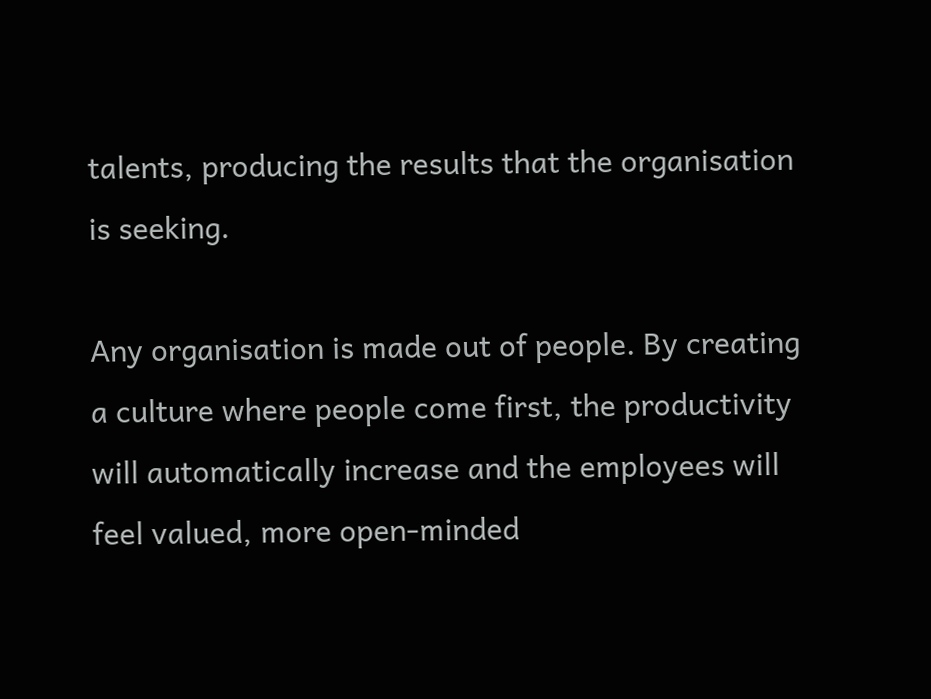talents, producing the results that the organisation is seeking.

Any organisation is made out of people. By creating a culture where people come first, the productivity will automatically increase and the employees will feel valued, more open-minded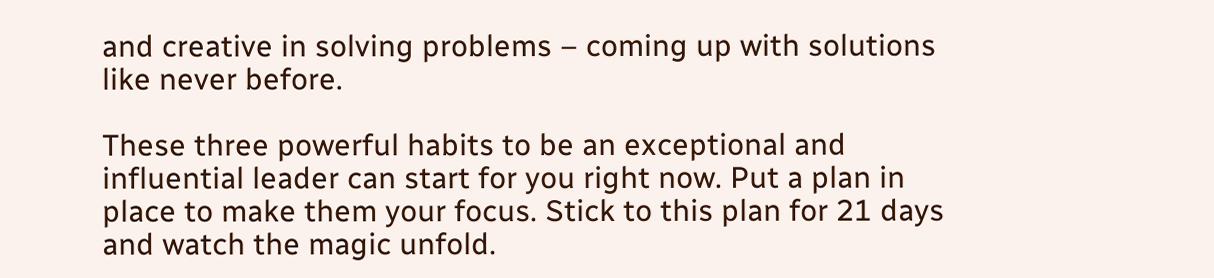and creative in solving problems – coming up with solutions like never before.

These three powerful habits to be an exceptional and influential leader can start for you right now. Put a plan in place to make them your focus. Stick to this plan for 21 days and watch the magic unfold.